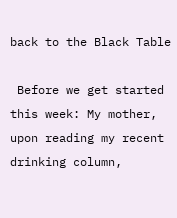back to the Black Table

 Before we get started this week: My mother, upon reading my recent drinking column,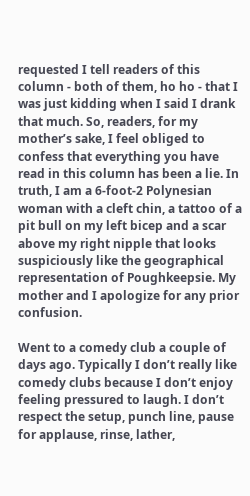requested I tell readers of this column - both of them, ho ho - that I was just kidding when I said I drank that much. So, readers, for my mother’s sake, I feel obliged to confess that everything you have read in this column has been a lie. In truth, I am a 6-foot-2 Polynesian woman with a cleft chin, a tattoo of a pit bull on my left bicep and a scar above my right nipple that looks suspiciously like the geographical representation of Poughkeepsie. My mother and I apologize for any prior confusion.

Went to a comedy club a couple of days ago. Typically I don’t really like comedy clubs because I don’t enjoy feeling pressured to laugh. I don’t respect the setup, punch line, pause for applause, rinse, lather,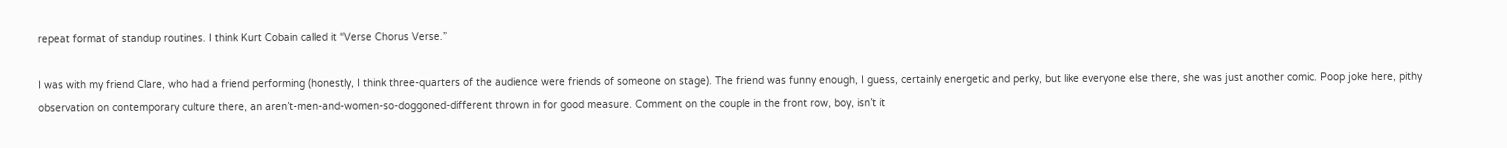repeat format of standup routines. I think Kurt Cobain called it “Verse Chorus Verse.”

I was with my friend Clare, who had a friend performing (honestly, I think three-quarters of the audience were friends of someone on stage). The friend was funny enough, I guess, certainly energetic and perky, but like everyone else there, she was just another comic. Poop joke here, pithy observation on contemporary culture there, an aren’t-men-and-women-so-doggoned-different thrown in for good measure. Comment on the couple in the front row, boy, isn’t it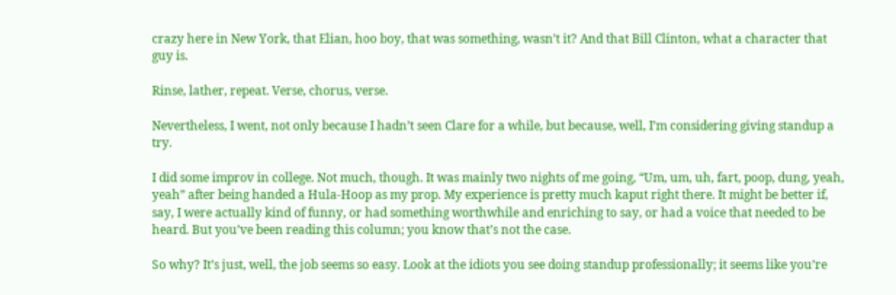crazy here in New York, that Elian, hoo boy, that was something, wasn’t it? And that Bill Clinton, what a character that guy is.

Rinse, lather, repeat. Verse, chorus, verse.

Nevertheless, I went, not only because I hadn’t seen Clare for a while, but because, well, I’m considering giving standup a try.

I did some improv in college. Not much, though. It was mainly two nights of me going, “Um, um, uh, fart, poop, dung, yeah, yeah” after being handed a Hula-Hoop as my prop. My experience is pretty much kaput right there. It might be better if, say, I were actually kind of funny, or had something worthwhile and enriching to say, or had a voice that needed to be heard. But you’ve been reading this column; you know that’s not the case.

So why? It’s just, well, the job seems so easy. Look at the idiots you see doing standup professionally; it seems like you’re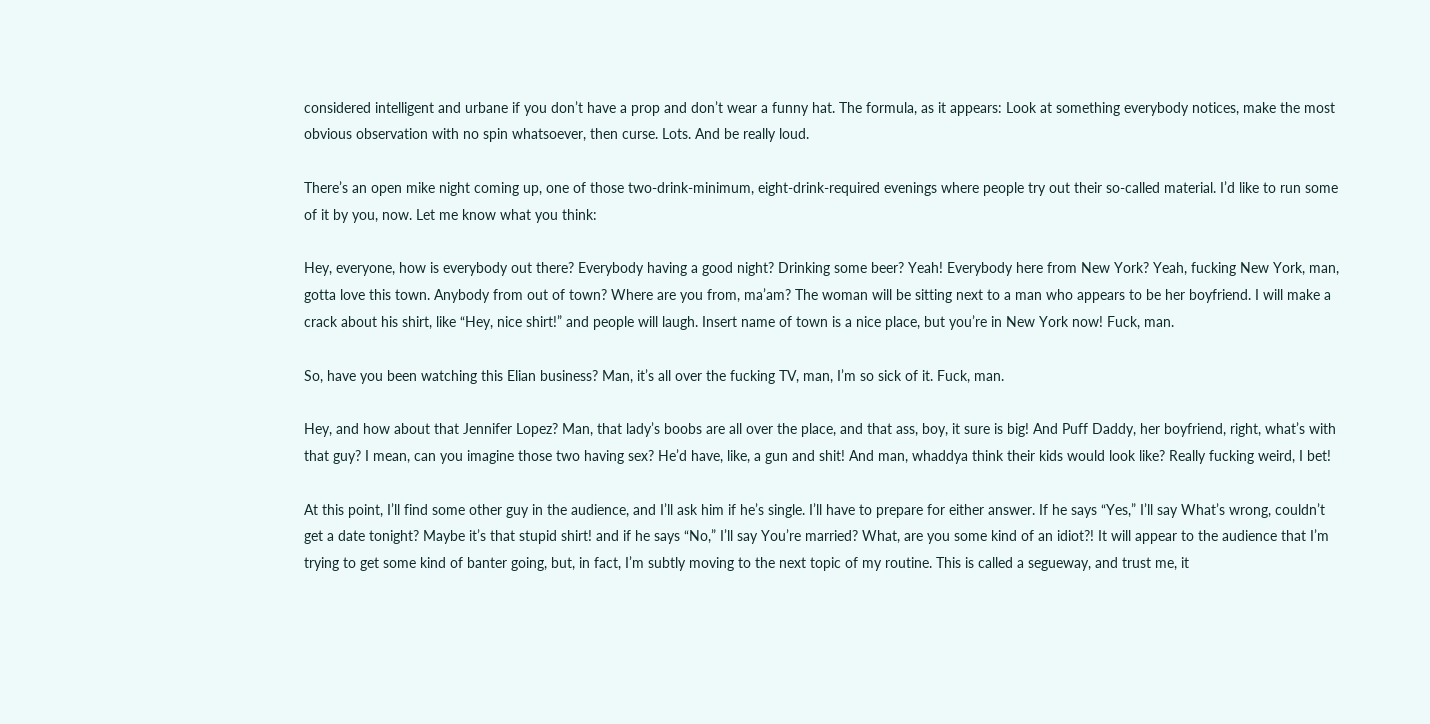considered intelligent and urbane if you don’t have a prop and don’t wear a funny hat. The formula, as it appears: Look at something everybody notices, make the most obvious observation with no spin whatsoever, then curse. Lots. And be really loud.

There’s an open mike night coming up, one of those two-drink-minimum, eight-drink-required evenings where people try out their so-called material. I’d like to run some of it by you, now. Let me know what you think:

Hey, everyone, how is everybody out there? Everybody having a good night? Drinking some beer? Yeah! Everybody here from New York? Yeah, fucking New York, man, gotta love this town. Anybody from out of town? Where are you from, ma’am? The woman will be sitting next to a man who appears to be her boyfriend. I will make a crack about his shirt, like “Hey, nice shirt!” and people will laugh. Insert name of town is a nice place, but you’re in New York now! Fuck, man.

So, have you been watching this Elian business? Man, it’s all over the fucking TV, man, I’m so sick of it. Fuck, man.

Hey, and how about that Jennifer Lopez? Man, that lady’s boobs are all over the place, and that ass, boy, it sure is big! And Puff Daddy, her boyfriend, right, what’s with that guy? I mean, can you imagine those two having sex? He’d have, like, a gun and shit! And man, whaddya think their kids would look like? Really fucking weird, I bet!

At this point, I’ll find some other guy in the audience, and I’ll ask him if he’s single. I’ll have to prepare for either answer. If he says “Yes,” I’ll say What’s wrong, couldn’t get a date tonight? Maybe it’s that stupid shirt! and if he says “No,” I’ll say You’re married? What, are you some kind of an idiot?! It will appear to the audience that I’m trying to get some kind of banter going, but, in fact, I’m subtly moving to the next topic of my routine. This is called a segueway, and trust me, it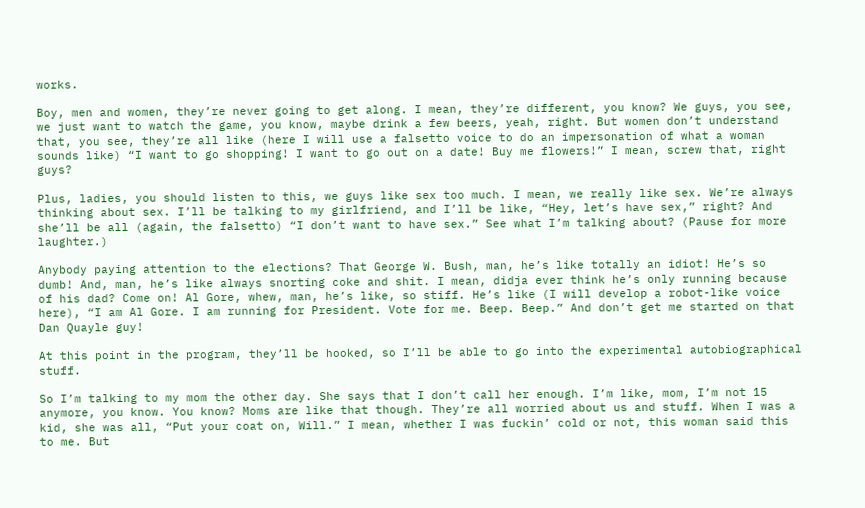works.

Boy, men and women, they’re never going to get along. I mean, they’re different, you know? We guys, you see, we just want to watch the game, you know, maybe drink a few beers, yeah, right. But women don’t understand that, you see, they’re all like (here I will use a falsetto voice to do an impersonation of what a woman sounds like) “I want to go shopping! I want to go out on a date! Buy me flowers!” I mean, screw that, right guys?

Plus, ladies, you should listen to this, we guys like sex too much. I mean, we really like sex. We’re always thinking about sex. I’ll be talking to my girlfriend, and I’ll be like, “Hey, let’s have sex,” right? And she’ll be all (again, the falsetto) “I don’t want to have sex.” See what I’m talking about? (Pause for more laughter.)

Anybody paying attention to the elections? That George W. Bush, man, he’s like totally an idiot! He’s so dumb! And, man, he’s like always snorting coke and shit. I mean, didja ever think he’s only running because of his dad? Come on! Al Gore, whew, man, he’s like, so stiff. He’s like (I will develop a robot-like voice here), “I am Al Gore. I am running for President. Vote for me. Beep. Beep.” And don’t get me started on that Dan Quayle guy!

At this point in the program, they’ll be hooked, so I’ll be able to go into the experimental autobiographical stuff.

So I’m talking to my mom the other day. She says that I don’t call her enough. I’m like, mom, I’m not 15 anymore, you know. You know? Moms are like that though. They’re all worried about us and stuff. When I was a kid, she was all, “Put your coat on, Will.” I mean, whether I was fuckin’ cold or not, this woman said this to me. But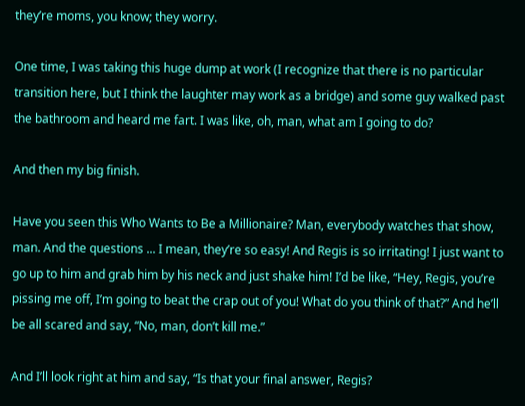they’re moms, you know; they worry.

One time, I was taking this huge dump at work (I recognize that there is no particular transition here, but I think the laughter may work as a bridge) and some guy walked past the bathroom and heard me fart. I was like, oh, man, what am I going to do?

And then my big finish.

Have you seen this Who Wants to Be a Millionaire? Man, everybody watches that show, man. And the questions ... I mean, they’re so easy! And Regis is so irritating! I just want to go up to him and grab him by his neck and just shake him! I’d be like, “Hey, Regis, you’re pissing me off, I’m going to beat the crap out of you! What do you think of that?” And he’ll be all scared and say, “No, man, don’t kill me.”

And I’ll look right at him and say, “Is that your final answer, Regis?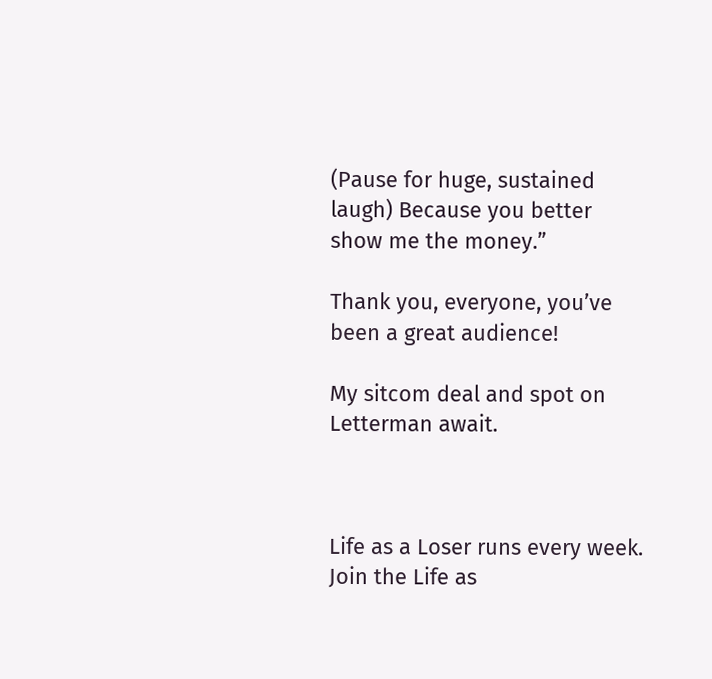(Pause for huge, sustained laugh) Because you better show me the money.”

Thank you, everyone, you’ve been a great audience!

My sitcom deal and spot on Letterman await.



Life as a Loser runs every week. Join the Life as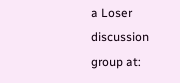a Loser discussion group at: